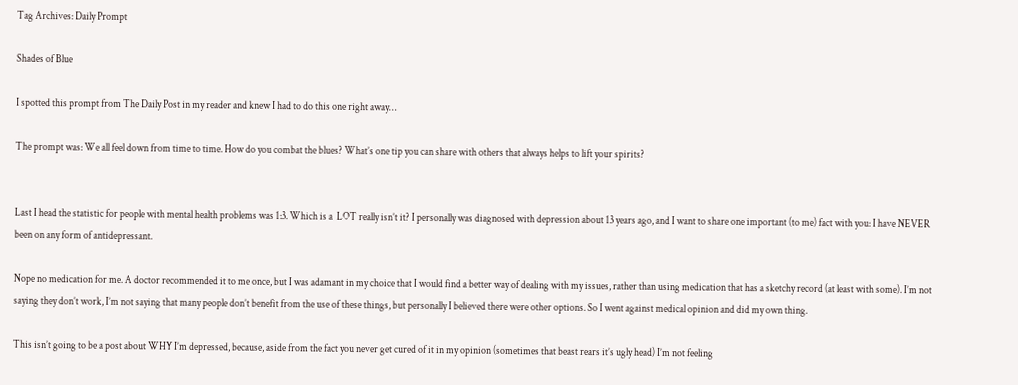Tag Archives: Daily Prompt

Shades of Blue

I spotted this prompt from The Daily Post in my reader and knew I had to do this one right away…

The prompt was: We all feel down from time to time. How do you combat the blues? What’s one tip you can share with others that always helps to lift your spirits?


Last I head the statistic for people with mental health problems was 1:3. Which is a  LOT really isn’t it? I personally was diagnosed with depression about 13 years ago, and I want to share one important (to me) fact with you: I have NEVER been on any form of antidepressant.

Nope no medication for me. A doctor recommended it to me once, but I was adamant in my choice that I would find a better way of dealing with my issues, rather than using medication that has a sketchy record (at least with some). I’m not saying they don’t work, I’m not saying that many people don’t benefit from the use of these things, but personally I believed there were other options. So I went against medical opinion and did my own thing.

This isn’t going to be a post about WHY I’m depressed, because, aside from the fact you never get cured of it in my opinion (sometimes that beast rears it’s ugly head) I’m not feeling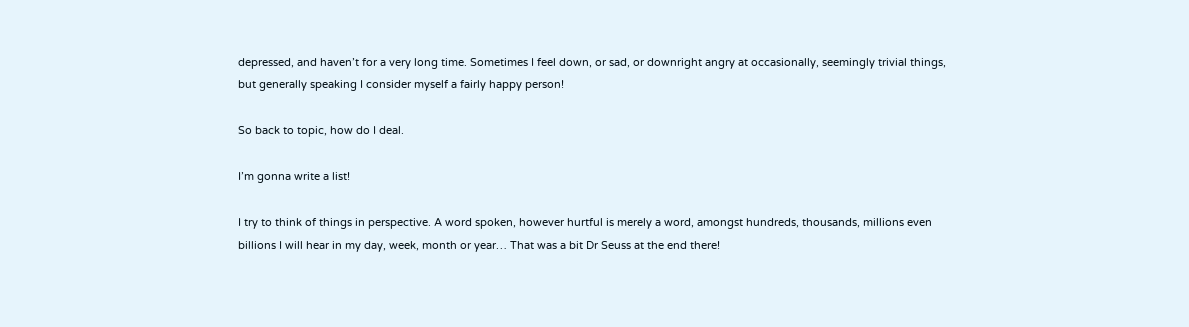depressed, and haven’t for a very long time. Sometimes I feel down, or sad, or downright angry at occasionally, seemingly trivial things, but generally speaking I consider myself a fairly happy person!

So back to topic, how do I deal.

I’m gonna write a list!

I try to think of things in perspective. A word spoken, however hurtful is merely a word, amongst hundreds, thousands, millions even billions I will hear in my day, week, month or year… That was a bit Dr Seuss at the end there!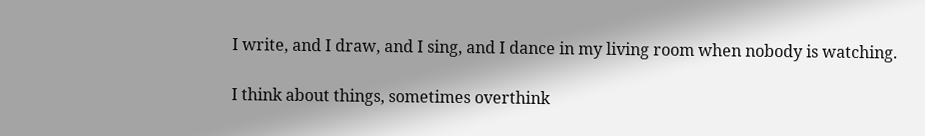I write, and I draw, and I sing, and I dance in my living room when nobody is watching.

I think about things, sometimes overthink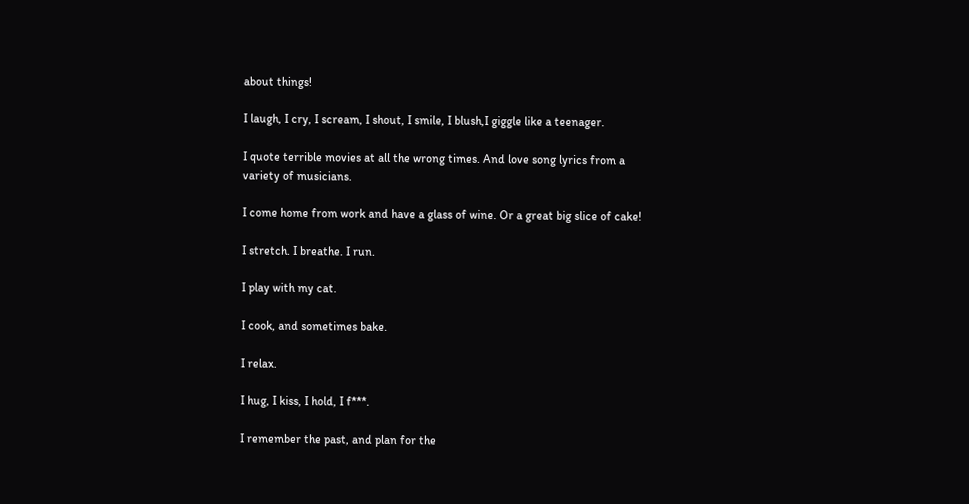about things!

I laugh, I cry, I scream, I shout, I smile, I blush,I giggle like a teenager.

I quote terrible movies at all the wrong times. And love song lyrics from a variety of musicians.

I come home from work and have a glass of wine. Or a great big slice of cake!

I stretch. I breathe. I run.

I play with my cat.

I cook, and sometimes bake.

I relax.

I hug, I kiss, I hold, I f***.

I remember the past, and plan for the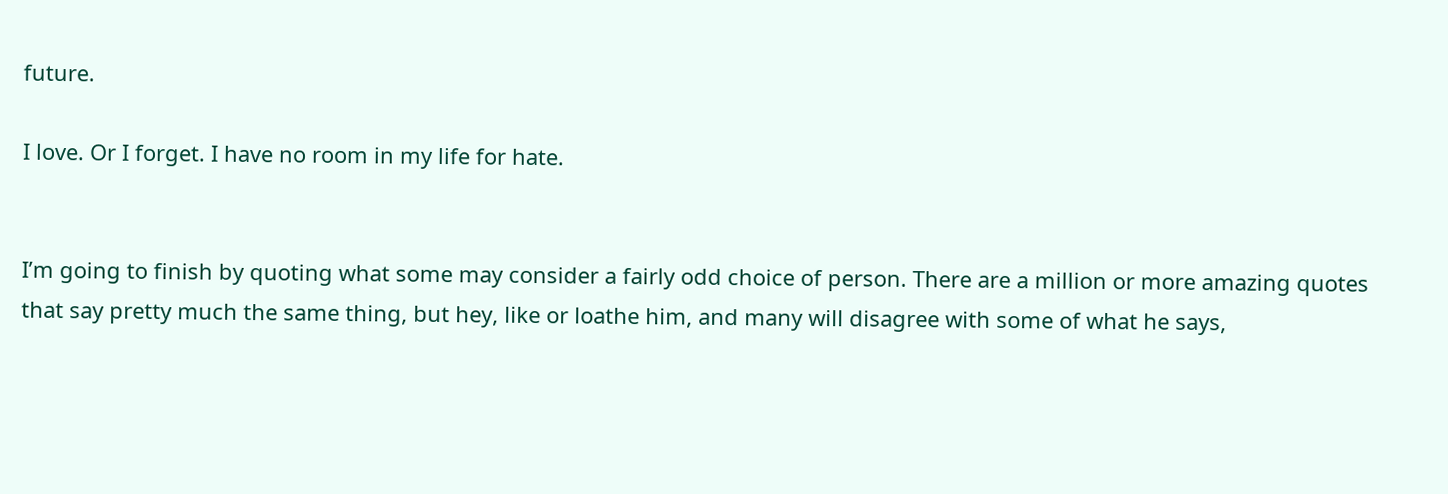future.

I love. Or I forget. I have no room in my life for hate.


I’m going to finish by quoting what some may consider a fairly odd choice of person. There are a million or more amazing quotes that say pretty much the same thing, but hey, like or loathe him, and many will disagree with some of what he says,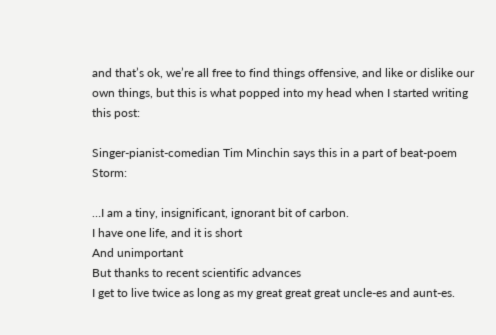and that’s ok, we’re all free to find things offensive, and like or dislike our own things, but this is what popped into my head when I started writing this post:

Singer-pianist-comedian Tim Minchin says this in a part of beat-poem Storm:

…I am a tiny, insignificant, ignorant bit of carbon.
I have one life, and it is short
And unimportant
But thanks to recent scientific advances
I get to live twice as long as my great great great uncle-es and aunt-es.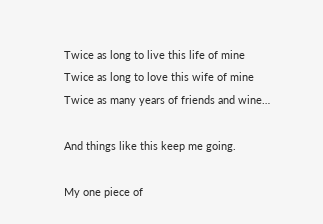Twice as long to live this life of mine
Twice as long to love this wife of mine
Twice as many years of friends and wine…

And things like this keep me going.

My one piece of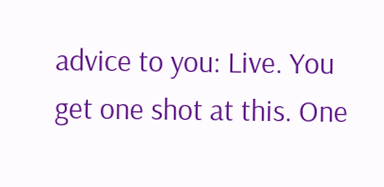advice to you: Live. You get one shot at this. One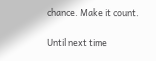chance. Make it count.

Until next time